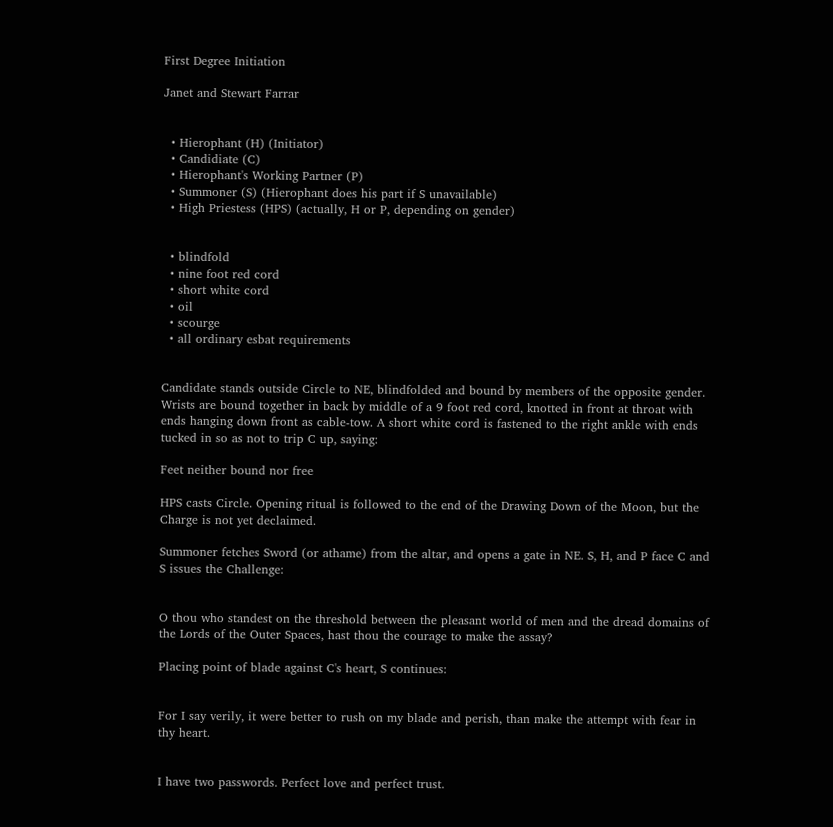First Degree Initiation

Janet and Stewart Farrar


  • Hierophant (H) (Initiator)
  • Candidiate (C)
  • Hierophant's Working Partner (P)
  • Summoner (S) (Hierophant does his part if S unavailable)
  • High Priestess (HPS) (actually, H or P, depending on gender)


  • blindfold
  • nine foot red cord
  • short white cord
  • oil
  • scourge
  • all ordinary esbat requirements


Candidate stands outside Circle to NE, blindfolded and bound by members of the opposite gender. Wrists are bound together in back by middle of a 9 foot red cord, knotted in front at throat with ends hanging down front as cable-tow. A short white cord is fastened to the right ankle with ends tucked in so as not to trip C up, saying:

Feet neither bound nor free

HPS casts Circle. Opening ritual is followed to the end of the Drawing Down of the Moon, but the Charge is not yet declaimed.

Summoner fetches Sword (or athame) from the altar, and opens a gate in NE. S, H, and P face C and S issues the Challenge:


O thou who standest on the threshold between the pleasant world of men and the dread domains of the Lords of the Outer Spaces, hast thou the courage to make the assay?

Placing point of blade against C's heart, S continues:


For I say verily, it were better to rush on my blade and perish, than make the attempt with fear in thy heart.


I have two passwords. Perfect love and perfect trust.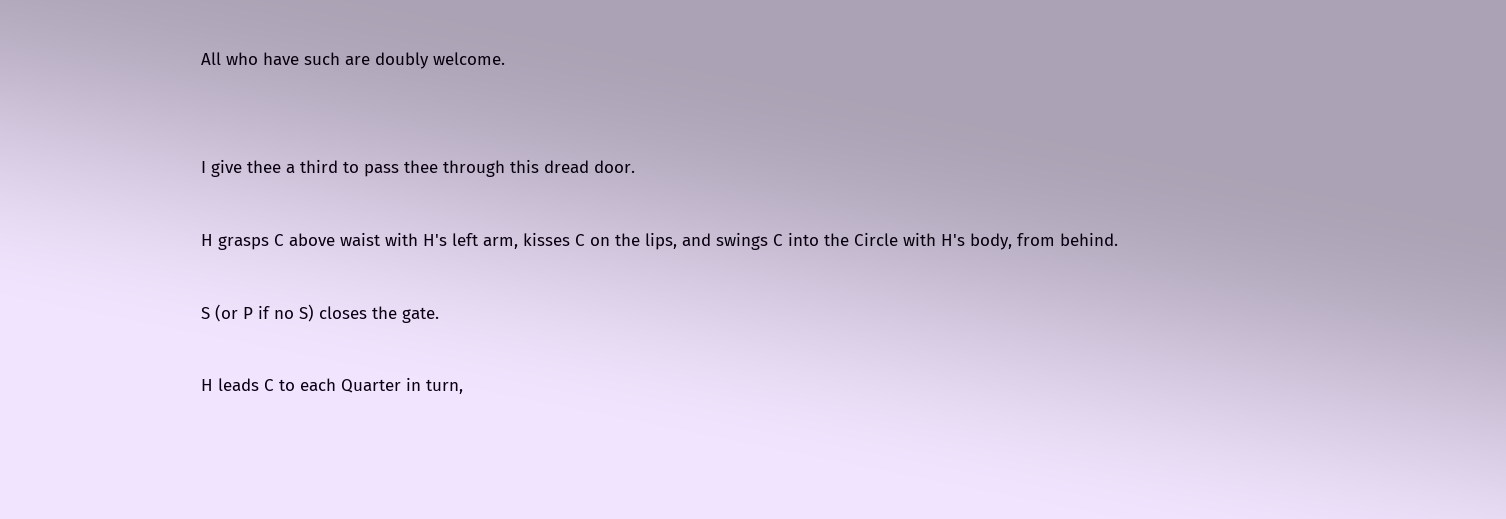All who have such are doubly welcome.


I give thee a third to pass thee through this dread door.

H grasps C above waist with H's left arm, kisses C on the lips, and swings C into the Circle with H's body, from behind.

S (or P if no S) closes the gate.

H leads C to each Quarter in turn,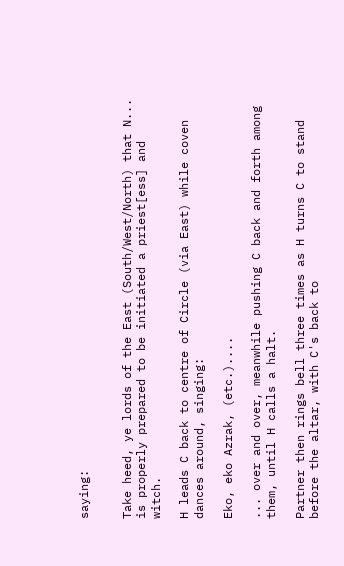saying:


Take heed, ye lords of the East (South/West/North) that N... is properly prepared to be initiated a priest[ess] and witch.

H leads C back to centre of Circle (via East) while coven dances around, singing:

Eko, eko Azrak, (etc.)....

... over and over, meanwhile pushing C back and forth among them, until H calls a halt.

Partner then rings bell three times as H turns C to stand before the altar, with C's back to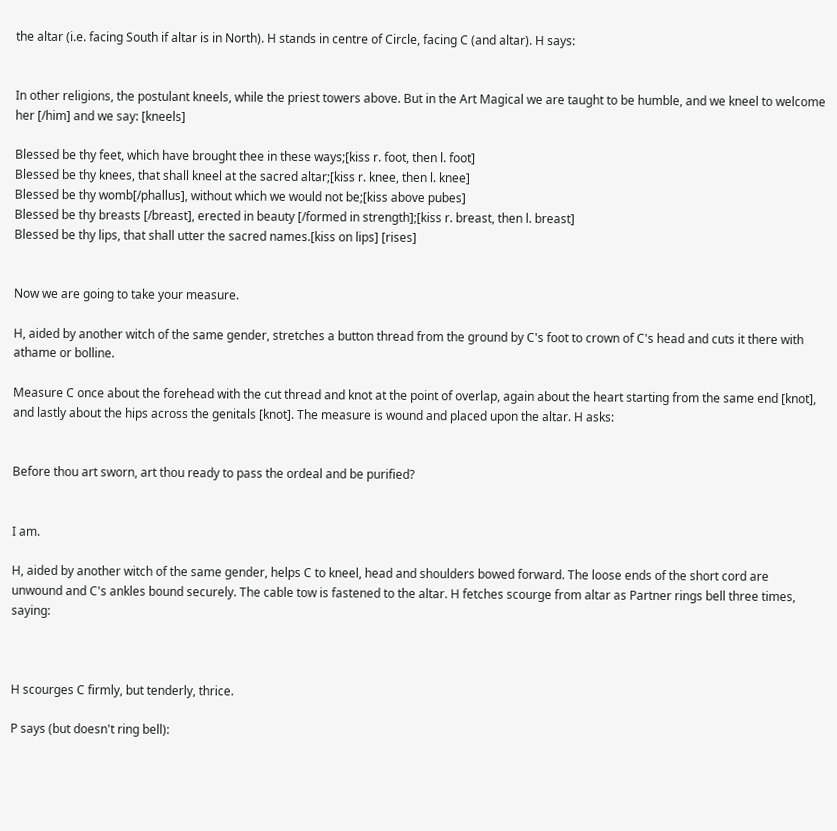the altar (i.e. facing South if altar is in North). H stands in centre of Circle, facing C (and altar). H says:


In other religions, the postulant kneels, while the priest towers above. But in the Art Magical we are taught to be humble, and we kneel to welcome her [/him] and we say: [kneels]

Blessed be thy feet, which have brought thee in these ways;[kiss r. foot, then l. foot]
Blessed be thy knees, that shall kneel at the sacred altar;[kiss r. knee, then l. knee]
Blessed be thy womb[/phallus], without which we would not be;[kiss above pubes]
Blessed be thy breasts [/breast], erected in beauty [/formed in strength];[kiss r. breast, then l. breast]
Blessed be thy lips, that shall utter the sacred names.[kiss on lips] [rises]


Now we are going to take your measure.

H, aided by another witch of the same gender, stretches a button thread from the ground by C's foot to crown of C's head and cuts it there with athame or bolline.

Measure C once about the forehead with the cut thread and knot at the point of overlap, again about the heart starting from the same end [knot], and lastly about the hips across the genitals [knot]. The measure is wound and placed upon the altar. H asks:


Before thou art sworn, art thou ready to pass the ordeal and be purified?


I am.

H, aided by another witch of the same gender, helps C to kneel, head and shoulders bowed forward. The loose ends of the short cord are unwound and C's ankles bound securely. The cable tow is fastened to the altar. H fetches scourge from altar as Partner rings bell three times, saying:



H scourges C firmly, but tenderly, thrice.

P says (but doesn't ring bell):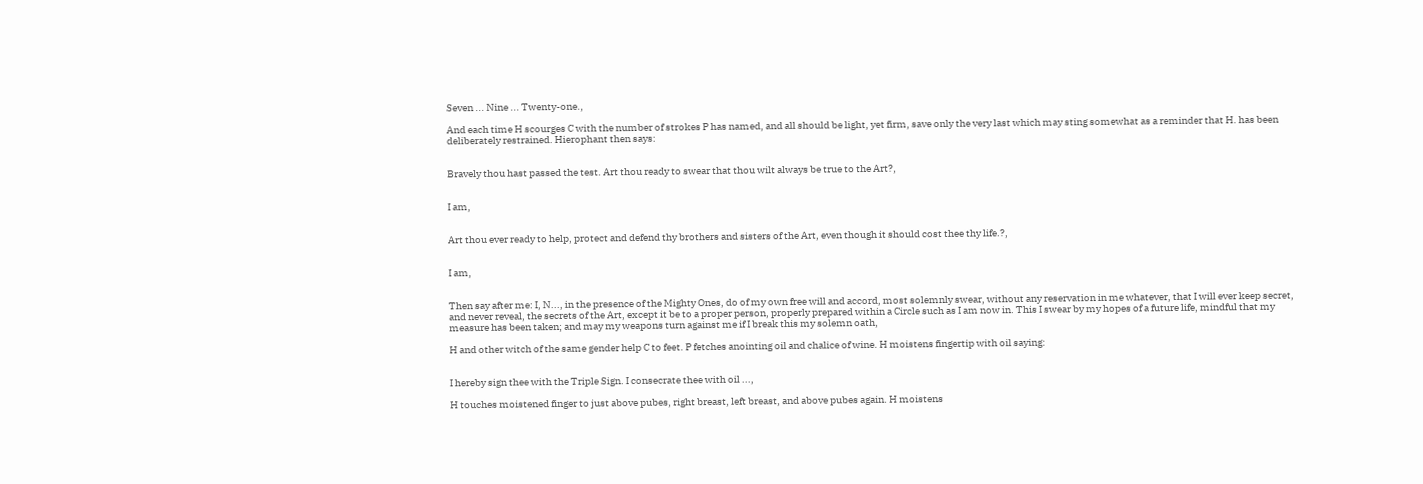Seven ... Nine ... Twenty-one.,

And each time H scourges C with the number of strokes P has named, and all should be light, yet firm, save only the very last which may sting somewhat as a reminder that H. has been deliberately restrained. Hierophant then says:


Bravely thou hast passed the test. Art thou ready to swear that thou wilt always be true to the Art?,


I am,


Art thou ever ready to help, protect and defend thy brothers and sisters of the Art, even though it should cost thee thy life.?,


I am,


Then say after me: I, N..., in the presence of the Mighty Ones, do of my own free will and accord, most solemnly swear, without any reservation in me whatever, that I will ever keep secret, and never reveal, the secrets of the Art, except it be to a proper person, properly prepared within a Circle such as I am now in. This I swear by my hopes of a future life, mindful that my measure has been taken; and may my weapons turn against me if I break this my solemn oath,

H and other witch of the same gender help C to feet. P fetches anointing oil and chalice of wine. H moistens fingertip with oil saying:


I hereby sign thee with the Triple Sign. I consecrate thee with oil ...,

H touches moistened finger to just above pubes, right breast, left breast, and above pubes again. H moistens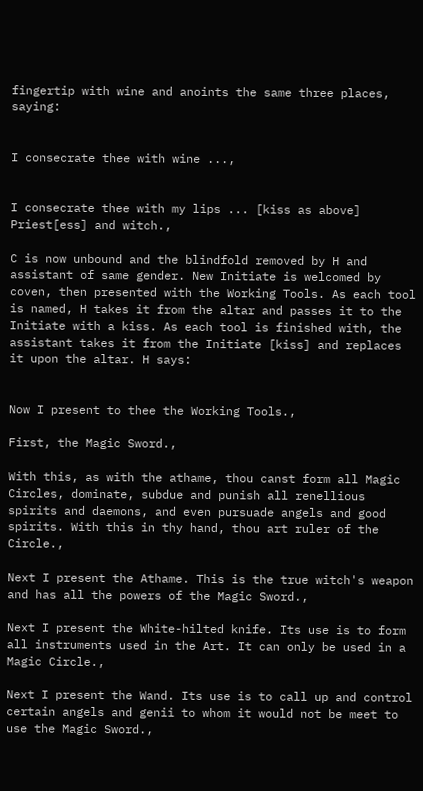fingertip with wine and anoints the same three places, saying:


I consecrate thee with wine ...,


I consecrate thee with my lips ... [kiss as above] Priest[ess] and witch.,

C is now unbound and the blindfold removed by H and assistant of same gender. New Initiate is welcomed by coven, then presented with the Working Tools. As each tool is named, H takes it from the altar and passes it to the Initiate with a kiss. As each tool is finished with, the assistant takes it from the Initiate [kiss] and replaces it upon the altar. H says:


Now I present to thee the Working Tools.,

First, the Magic Sword.,

With this, as with the athame, thou canst form all Magic Circles, dominate, subdue and punish all renellious spirits and daemons, and even pursuade angels and good spirits. With this in thy hand, thou art ruler of the Circle.,

Next I present the Athame. This is the true witch's weapon and has all the powers of the Magic Sword.,

Next I present the White-hilted knife. Its use is to form all instruments used in the Art. It can only be used in a Magic Circle.,

Next I present the Wand. Its use is to call up and control certain angels and genii to whom it would not be meet to use the Magic Sword.,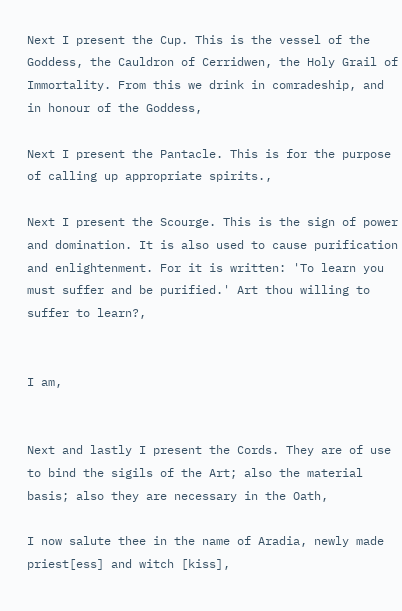Next I present the Cup. This is the vessel of the Goddess, the Cauldron of Cerridwen, the Holy Grail of Immortality. From this we drink in comradeship, and in honour of the Goddess,

Next I present the Pantacle. This is for the purpose of calling up appropriate spirits.,

Next I present the Scourge. This is the sign of power and domination. It is also used to cause purification and enlightenment. For it is written: 'To learn you must suffer and be purified.' Art thou willing to suffer to learn?,


I am,


Next and lastly I present the Cords. They are of use to bind the sigils of the Art; also the material basis; also they are necessary in the Oath,

I now salute thee in the name of Aradia, newly made priest[ess] and witch [kiss],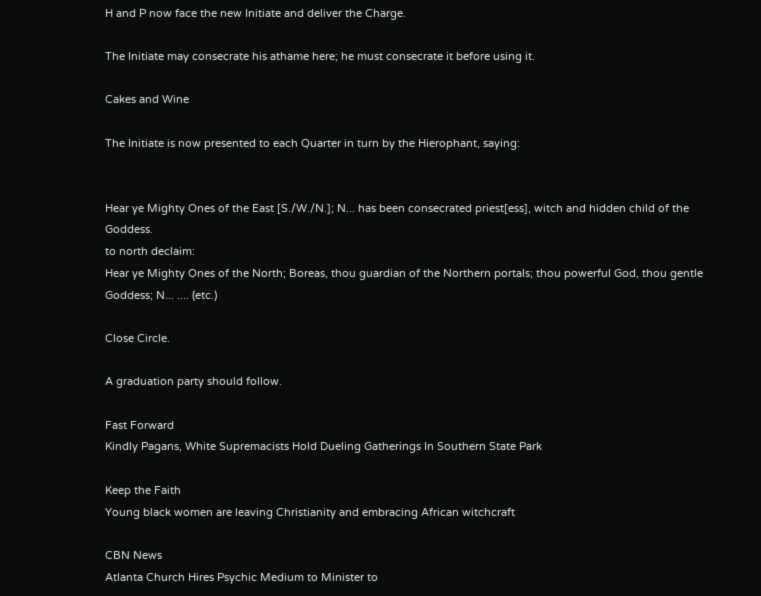H and P now face the new Initiate and deliver the Charge.

The Initiate may consecrate his athame here; he must consecrate it before using it.

Cakes and Wine

The Initiate is now presented to each Quarter in turn by the Hierophant, saying:


Hear ye Mighty Ones of the East [S./W./N.]; N... has been consecrated priest[ess], witch and hidden child of the Goddess.
to north declaim:
Hear ye Mighty Ones of the North; Boreas, thou guardian of the Northern portals; thou powerful God, thou gentle Goddess; N... .... (etc.)

Close Circle.

A graduation party should follow.

Fast Forward
Kindly Pagans, White Supremacists Hold Dueling Gatherings In Southern State Park

Keep the Faith
Young black women are leaving Christianity and embracing African witchcraft

CBN News
Atlanta Church Hires Psychic Medium to Minister to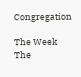Congregation

The Week
The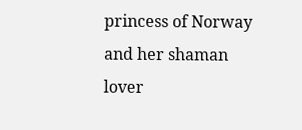princess of Norway and her shaman lover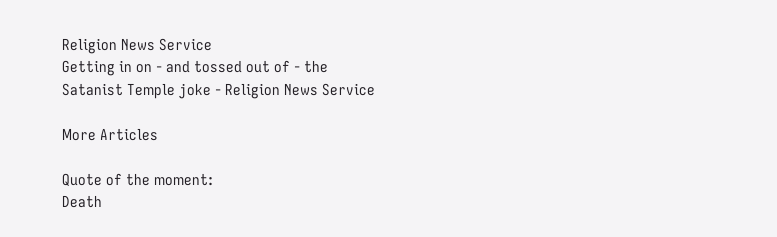Religion News Service
Getting in on - and tossed out of - the Satanist Temple joke - Religion News Service

More Articles

Quote of the moment:
Death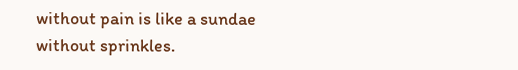without pain is like a sundae without sprinkles.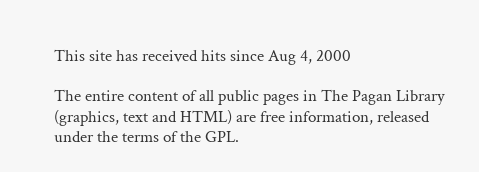This site has received hits since Aug 4, 2000

The entire content of all public pages in The Pagan Library (graphics, text and HTML) are free information, released under the terms of the GPL.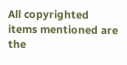All copyrighted items mentioned are the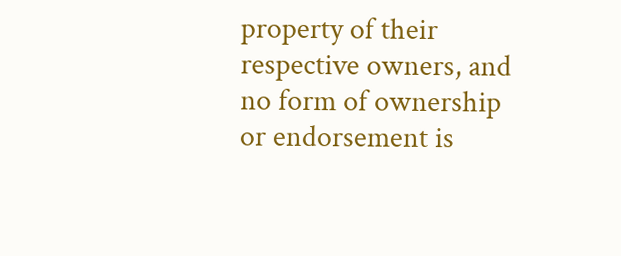property of their respective owners, and no form of ownership or endorsement is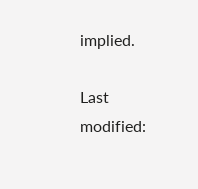implied.

Last modified: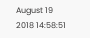August 19 2018 14:58:51